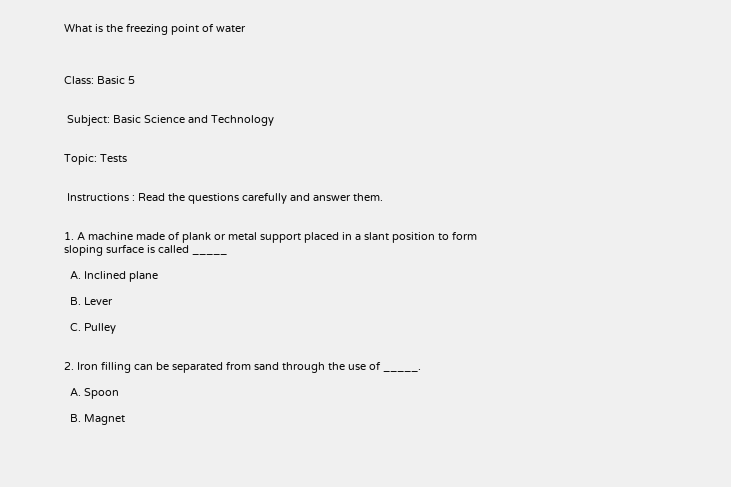What is the freezing point of water



Class: Basic 5


 Subject: Basic Science and Technology


Topic: Tests


 Instructions : Read the questions carefully and answer them.


1. A machine made of plank or metal support placed in a slant position to form sloping surface is called _____

  A. Inclined plane

  B. Lever

  C. Pulley


2. Iron filling can be separated from sand through the use of _____.

  A. Spoon

  B. Magnet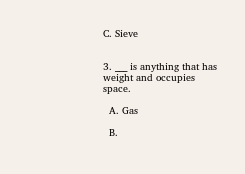C. Sieve


3. ___ is anything that has weight and occupies space.

  A. Gas

  B.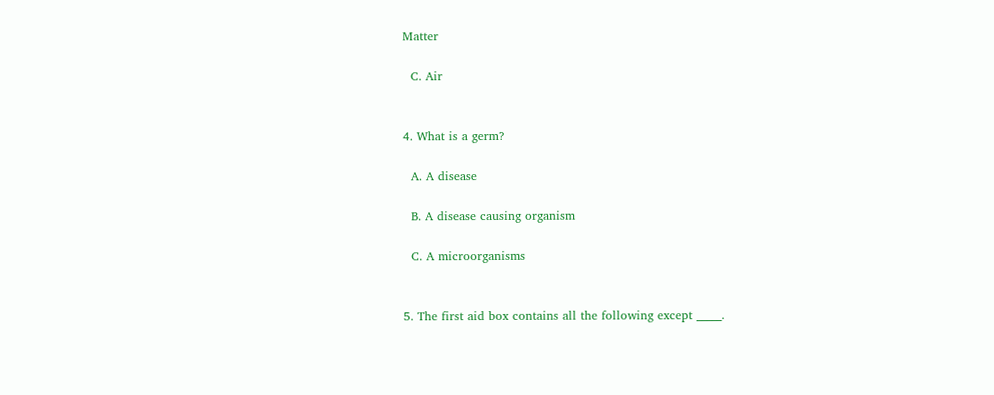Matter

  C. Air


4. What is a germ?

  A. A disease

  B. A disease causing organism

  C. A microorganisms


5. The first aid box contains all the following except _____.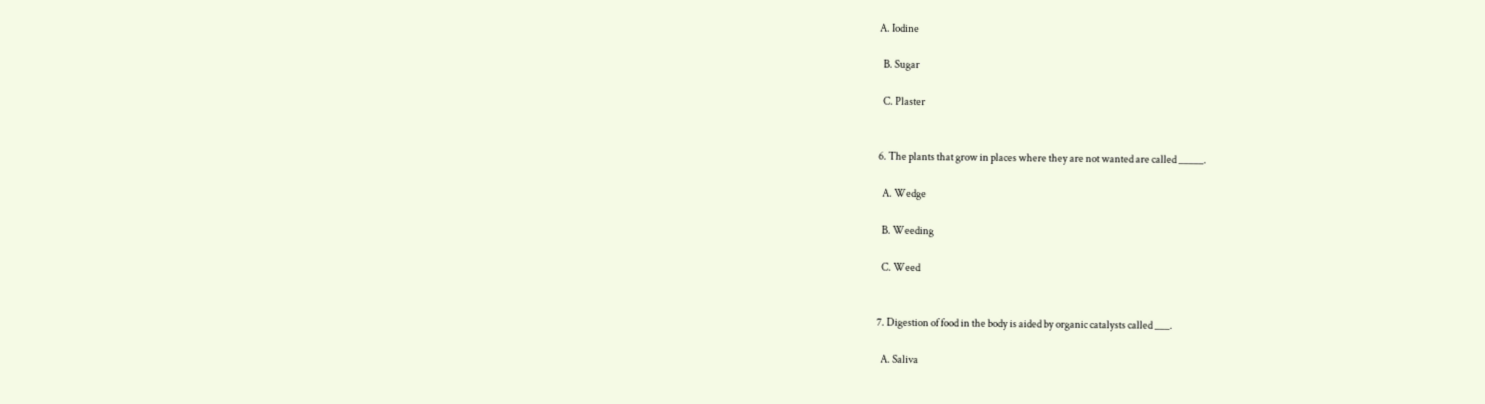A. Iodine

  B. Sugar

  C. Plaster


6. The plants that grow in places where they are not wanted are called _____.

  A. Wedge

  B. Weeding

  C. Weed


7. Digestion of food in the body is aided by organic catalysts called ___.

  A. Saliva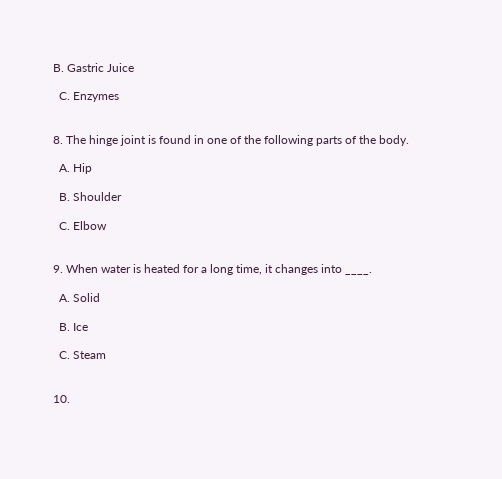B. Gastric Juice

  C. Enzymes


8. The hinge joint is found in one of the following parts of the body.

  A. Hip

  B. Shoulder

  C. Elbow


9. When water is heated for a long time, it changes into ____.

  A. Solid

  B. Ice

  C. Steam


10.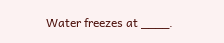Water freezes at ____.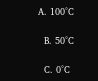A. 100°C

  B. 50°C

  C. 0°C